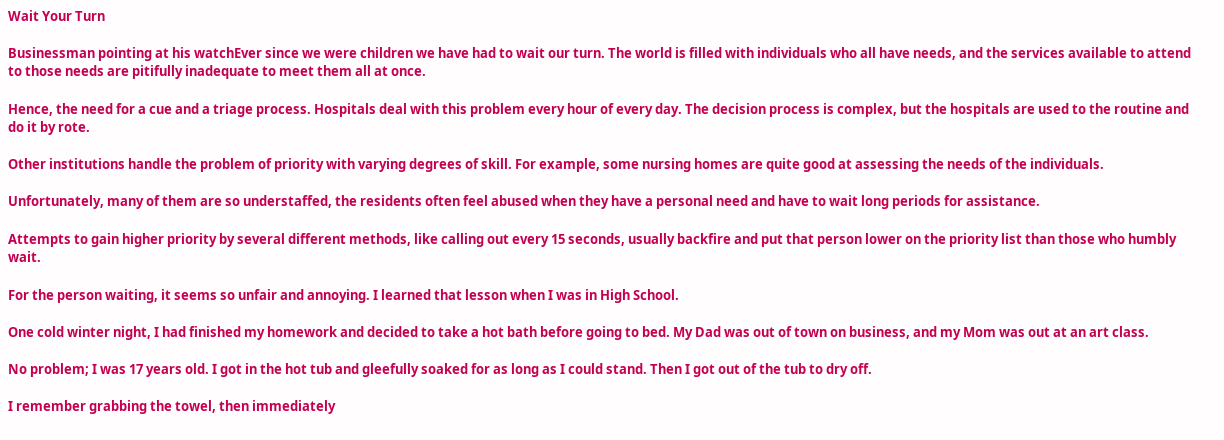Wait Your Turn

Businessman pointing at his watchEver since we were children we have had to wait our turn. The world is filled with individuals who all have needs, and the services available to attend to those needs are pitifully inadequate to meet them all at once.

Hence, the need for a cue and a triage process. Hospitals deal with this problem every hour of every day. The decision process is complex, but the hospitals are used to the routine and do it by rote.

Other institutions handle the problem of priority with varying degrees of skill. For example, some nursing homes are quite good at assessing the needs of the individuals.

Unfortunately, many of them are so understaffed, the residents often feel abused when they have a personal need and have to wait long periods for assistance.

Attempts to gain higher priority by several different methods, like calling out every 15 seconds, usually backfire and put that person lower on the priority list than those who humbly wait.

For the person waiting, it seems so unfair and annoying. I learned that lesson when I was in High School.

One cold winter night, I had finished my homework and decided to take a hot bath before going to bed. My Dad was out of town on business, and my Mom was out at an art class.

No problem; I was 17 years old. I got in the hot tub and gleefully soaked for as long as I could stand. Then I got out of the tub to dry off.

I remember grabbing the towel, then immediately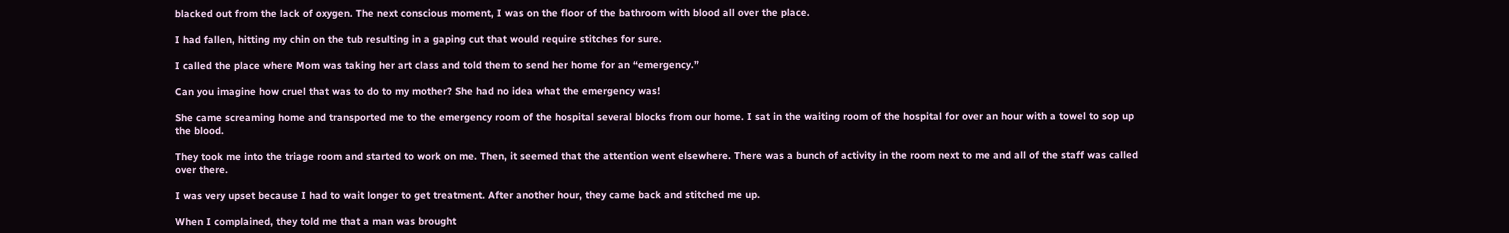blacked out from the lack of oxygen. The next conscious moment, I was on the floor of the bathroom with blood all over the place.

I had fallen, hitting my chin on the tub resulting in a gaping cut that would require stitches for sure.

I called the place where Mom was taking her art class and told them to send her home for an “emergency.”

Can you imagine how cruel that was to do to my mother? She had no idea what the emergency was!

She came screaming home and transported me to the emergency room of the hospital several blocks from our home. I sat in the waiting room of the hospital for over an hour with a towel to sop up the blood.

They took me into the triage room and started to work on me. Then, it seemed that the attention went elsewhere. There was a bunch of activity in the room next to me and all of the staff was called over there.

I was very upset because I had to wait longer to get treatment. After another hour, they came back and stitched me up.

When I complained, they told me that a man was brought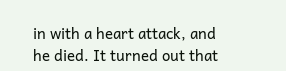in with a heart attack, and he died. It turned out that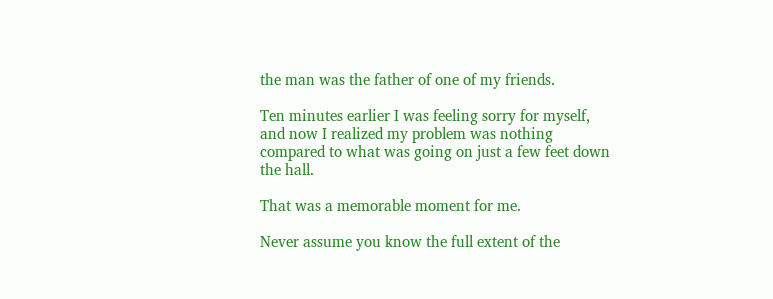the man was the father of one of my friends.

Ten minutes earlier I was feeling sorry for myself, and now I realized my problem was nothing compared to what was going on just a few feet down the hall.

That was a memorable moment for me.

Never assume you know the full extent of the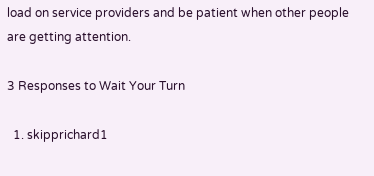load on service providers and be patient when other people are getting attention.

3 Responses to Wait Your Turn

  1. skipprichard1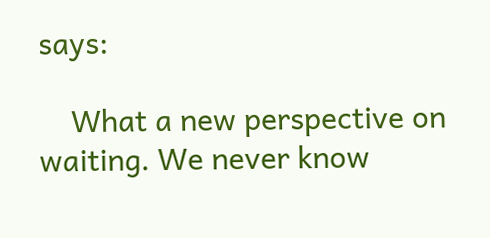says:

    What a new perspective on waiting. We never know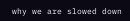why we are slowed down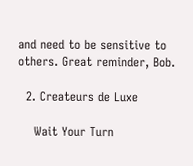and need to be sensitive to others. Great reminder, Bob.

  2. Createurs de Luxe

    Wait Your Turn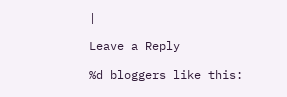|

Leave a Reply

%d bloggers like this: